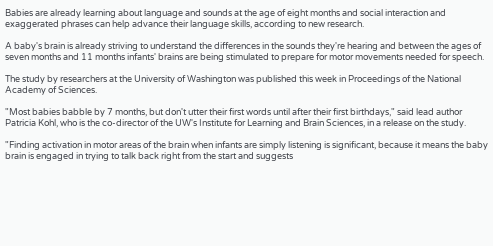Babies are already learning about language and sounds at the age of eight months and social interaction and exaggerated phrases can help advance their language skills, according to new research.

A baby's brain is already striving to understand the differences in the sounds they're hearing and between the ages of seven months and 11 months infants' brains are being stimulated to prepare for motor movements needed for speech.

The study by researchers at the University of Washington was published this week in Proceedings of the National Academy of Sciences.

"Most babies babble by 7 months, but don't utter their first words until after their first birthdays," said lead author Patricia Kohl, who is the co-director of the UW's Institute for Learning and Brain Sciences, in a release on the study.

"Finding activation in motor areas of the brain when infants are simply listening is significant, because it means the baby brain is engaged in trying to talk back right from the start and suggests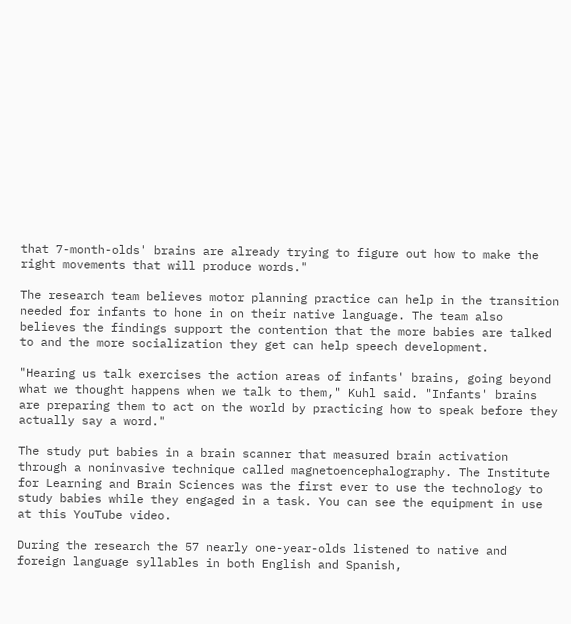that 7-month-olds' brains are already trying to figure out how to make the right movements that will produce words."

The research team believes motor planning practice can help in the transition needed for infants to hone in on their native language. The team also believes the findings support the contention that the more babies are talked to and the more socialization they get can help speech development.

"Hearing us talk exercises the action areas of infants' brains, going beyond what we thought happens when we talk to them," Kuhl said. "Infants' brains are preparing them to act on the world by practicing how to speak before they actually say a word."

The study put babies in a brain scanner that measured brain activation through a noninvasive technique called magnetoencephalography. The Institute for Learning and Brain Sciences was the first ever to use the technology to study babies while they engaged in a task. You can see the equipment in use at this YouTube video.

During the research the 57 nearly one-year-olds listened to native and foreign language syllables in both English and Spanish,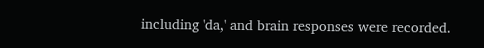including 'da,' and brain responses were recorded.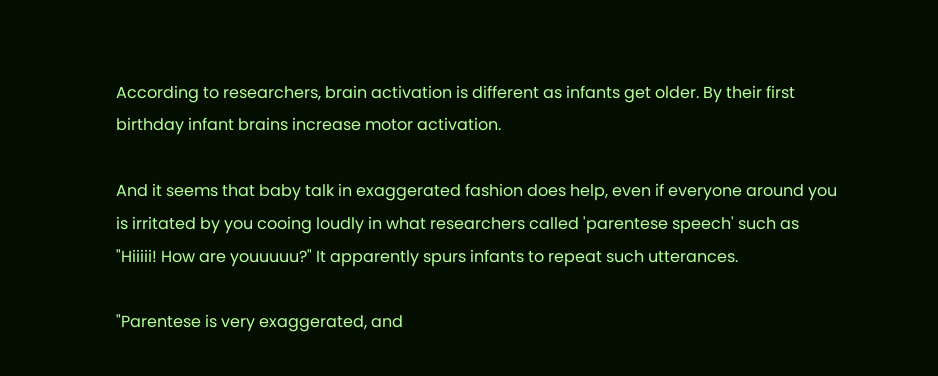According to researchers, brain activation is different as infants get older. By their first birthday infant brains increase motor activation.

And it seems that baby talk in exaggerated fashion does help, even if everyone around you is irritated by you cooing loudly in what researchers called 'parentese speech' such as "Hiiiii! How are youuuuu?" It apparently spurs infants to repeat such utterances.

"Parentese is very exaggerated, and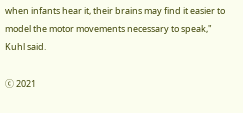when infants hear it, their brains may find it easier to model the motor movements necessary to speak," Kuhl said.

ⓒ 2021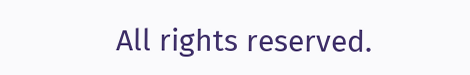All rights reserved.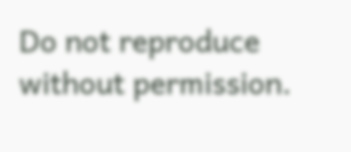Do not reproduce without permission.